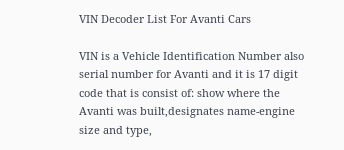VIN Decoder List For Avanti Cars

VIN is a Vehicle Identification Number also serial number for Avanti and it is 17 digit code that is consist of: show where the Avanti was built,designates name-engine size and type,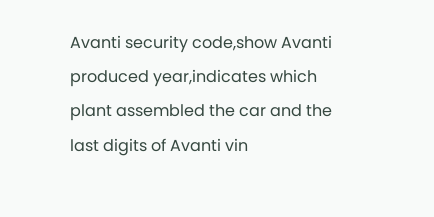Avanti security code,show Avanti produced year,indicates which plant assembled the car and the last digits of Avanti vin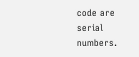code are serial numbers.